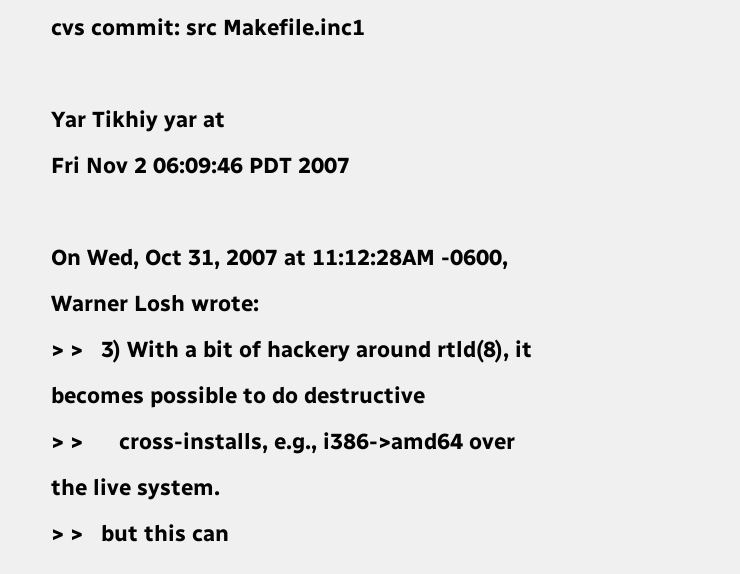cvs commit: src Makefile.inc1

Yar Tikhiy yar at
Fri Nov 2 06:09:46 PDT 2007

On Wed, Oct 31, 2007 at 11:12:28AM -0600, Warner Losh wrote:
> >   3) With a bit of hackery around rtld(8), it becomes possible to do destructive
> >      cross-installs, e.g., i386->amd64 over the live system.
> >   but this can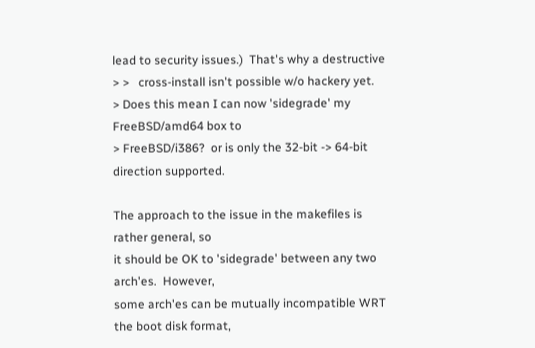lead to security issues.)  That's why a destructive
> >   cross-install isn't possible w/o hackery yet.
> Does this mean I can now 'sidegrade' my FreeBSD/amd64 box to
> FreeBSD/i386?  or is only the 32-bit -> 64-bit direction supported.

The approach to the issue in the makefiles is rather general, so
it should be OK to 'sidegrade' between any two arch'es.  However,
some arch'es can be mutually incompatible WRT the boot disk format,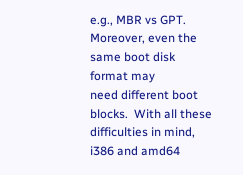e.g., MBR vs GPT.  Moreover, even the same boot disk format may
need different boot blocks.  With all these difficulties in mind,
i386 and amd64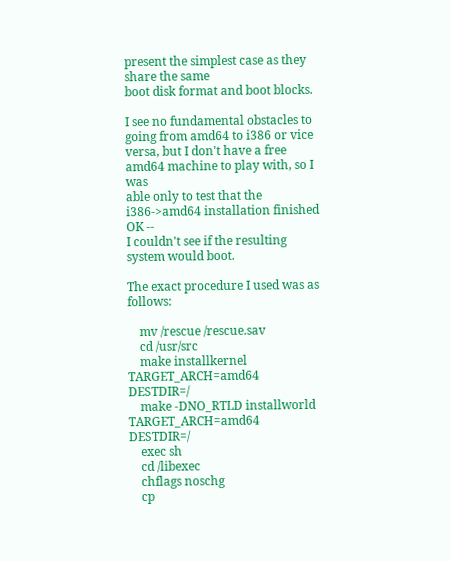present the simplest case as they share the same
boot disk format and boot blocks.

I see no fundamental obstacles to going from amd64 to i386 or vice
versa, but I don't have a free amd64 machine to play with, so I was
able only to test that the i386->amd64 installation finished OK --
I couldn't see if the resulting system would boot.

The exact procedure I used was as follows:

    mv /rescue /rescue.sav
    cd /usr/src
    make installkernel TARGET_ARCH=amd64 DESTDIR=/
    make -DNO_RTLD installworld TARGET_ARCH=amd64 DESTDIR=/
    exec sh
    cd /libexec
    chflags noschg
    cp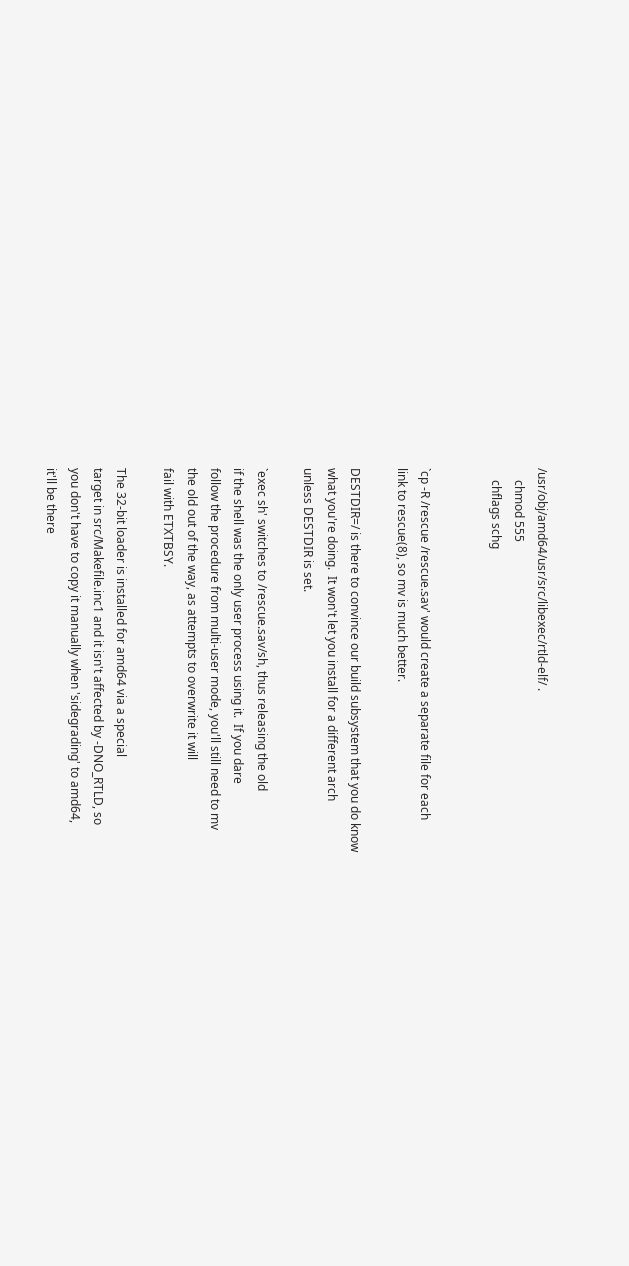/usr/obj/amd64/usr/src/libexec/rtld-elf/ .
    chmod 555
    chflags schg


`cp -R /rescue /rescue.sav' would create a separate file for each
link to rescue(8), so mv is much better.

DESTDIR=/ is there to convince our build subsystem that you do know
what you're doing.  It won't let you install for a different arch
unless DESTDIR is set.

`exec sh' switches to /rescue.sav/sh, thus releasing the old
if the shell was the only user process using it.  If you dare
follow the procedure from multi-user mode, you'll still need to mv
the old out of the way, as attempts to overwrite it will
fail with ETXTBSY.

The 32-bit loader is installed for amd64 via a special
target in src/Makefile.inc1 and it isn't affected by -DNO_RTLD, so
you don't have to copy it manually when 'sidegrading' to amd64,
it'll be there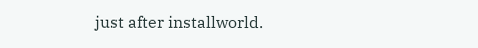just after installworld.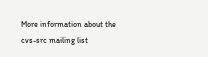More information about the cvs-src mailing list